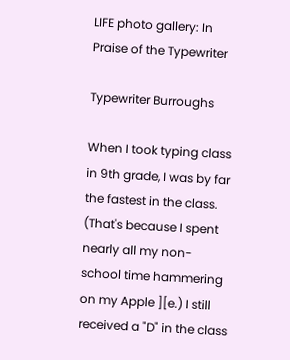LIFE photo gallery: In Praise of the Typewriter

Typewriter Burroughs

When I took typing class in 9th grade, I was by far the fastest in the class. (That's because I spent nearly all my non-school time hammering on my Apple ][e.) I still received a "D" in the class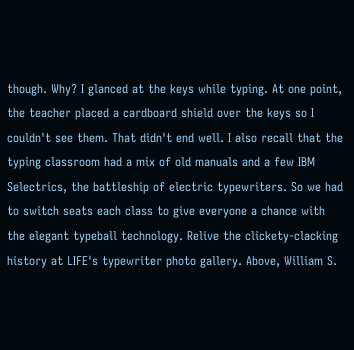though. Why? I glanced at the keys while typing. At one point, the teacher placed a cardboard shield over the keys so I couldn't see them. That didn't end well. I also recall that the typing classroom had a mix of old manuals and a few IBM Selectrics, the battleship of electric typewriters. So we had to switch seats each class to give everyone a chance with the elegant typeball technology. Relive the clickety-clacking history at LIFE's typewriter photo gallery. Above, William S.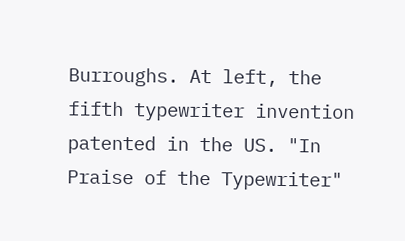Burroughs. At left, the fifth typewriter invention patented in the US. "In Praise of the Typewriter"